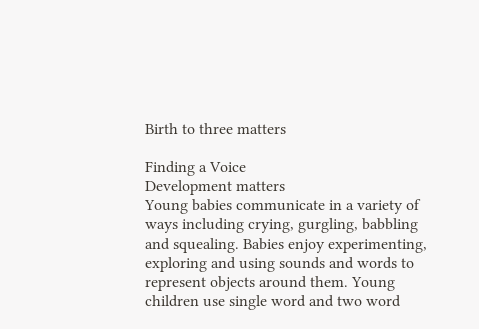Birth to three matters

Finding a Voice
Development matters
Young babies communicate in a variety of ways including crying, gurgling, babbling and squealing. Babies enjoy experimenting, exploring and using sounds and words to represent objects around them. Young children use single word and two word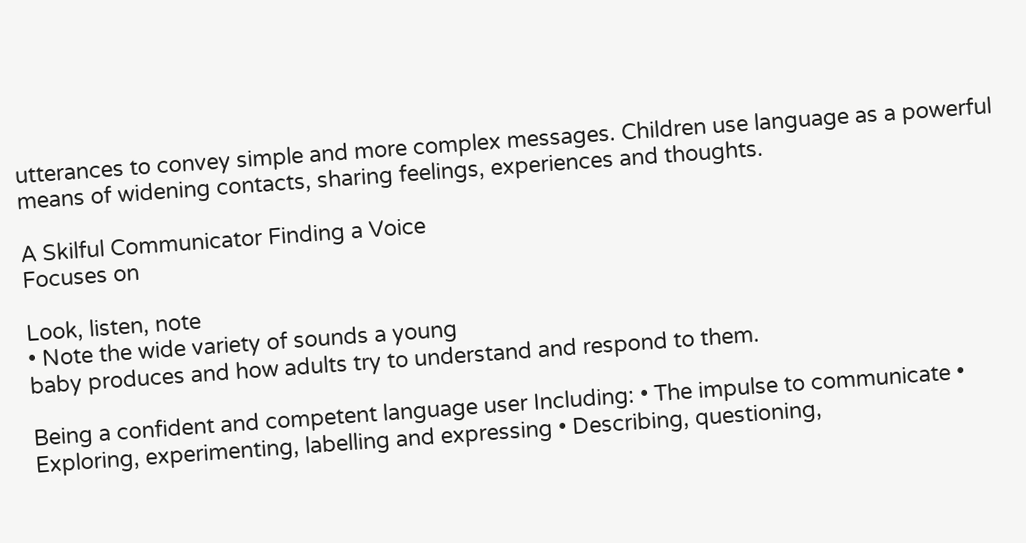utterances to convey simple and more complex messages. Children use language as a powerful means of widening contacts, sharing feelings, experiences and thoughts.

A Skilful Communicator Finding a Voice
Focuses on

Look, listen, note
• Note the wide variety of sounds a young
baby produces and how adults try to understand and respond to them.

Being a confident and competent language user Including: • The impulse to communicate • Exploring, experimenting, labelling and expressing • Describing, questioning,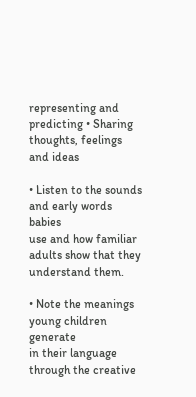representing and predicting • Sharing thoughts, feelings and ideas

• Listen to the sounds and early words babies
use and how familiar adults show that they understand them.

• Note the meanings young children generate
in their language through the creative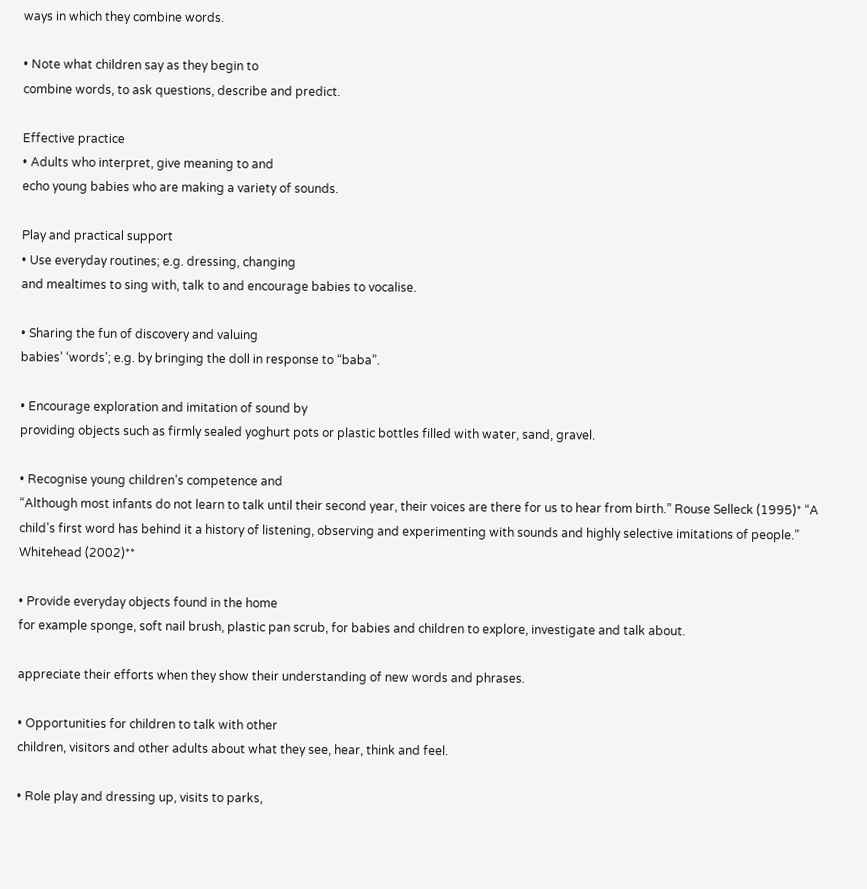ways in which they combine words.

• Note what children say as they begin to
combine words, to ask questions, describe and predict.

Effective practice
• Adults who interpret, give meaning to and
echo young babies who are making a variety of sounds.

Play and practical support
• Use everyday routines; e.g. dressing, changing
and mealtimes to sing with, talk to and encourage babies to vocalise.

• Sharing the fun of discovery and valuing
babies’ ‘words’; e.g. by bringing the doll in response to “baba”.

• Encourage exploration and imitation of sound by
providing objects such as firmly sealed yoghurt pots or plastic bottles filled with water, sand, gravel.

• Recognise young children’s competence and
“Although most infants do not learn to talk until their second year, their voices are there for us to hear from birth.” Rouse Selleck (1995)* “A child’s first word has behind it a history of listening, observing and experimenting with sounds and highly selective imitations of people.” Whitehead (2002)**

• Provide everyday objects found in the home
for example sponge, soft nail brush, plastic pan scrub, for babies and children to explore, investigate and talk about.

appreciate their efforts when they show their understanding of new words and phrases.

• Opportunities for children to talk with other
children, visitors and other adults about what they see, hear, think and feel.

• Role play and dressing up, visits to parks,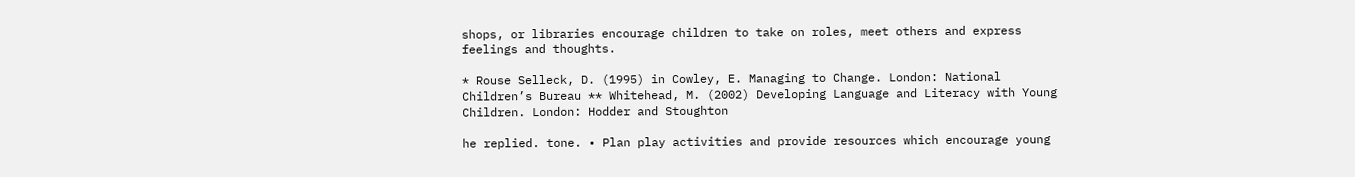shops, or libraries encourage children to take on roles, meet others and express feelings and thoughts.

* Rouse Selleck, D. (1995) in Cowley, E. Managing to Change. London: National Children’s Bureau ** Whitehead, M. (2002) Developing Language and Literacy with Young Children. London: Hodder and Stoughton

he replied. tone. • Plan play activities and provide resources which encourage young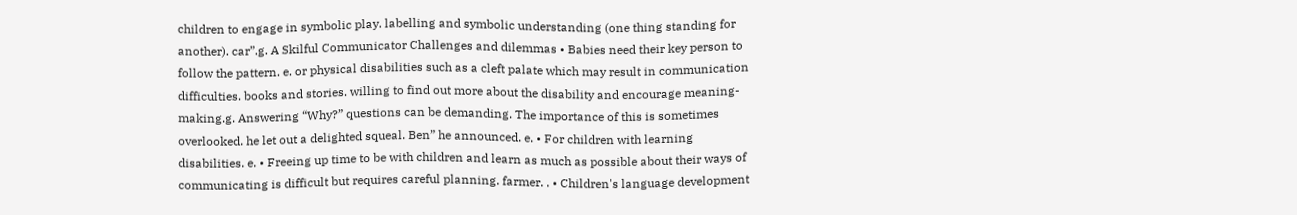children to engage in symbolic play. labelling and symbolic understanding (one thing standing for another). car”.g. A Skilful Communicator Challenges and dilemmas • Babies need their key person to follow the pattern. e. or physical disabilities such as a cleft palate which may result in communication difficulties. books and stories. willing to find out more about the disability and encourage meaning-making.g. Answering “Why?” questions can be demanding. The importance of this is sometimes overlooked. he let out a delighted squeal. Ben” he announced. e. • For children with learning disabilities. e. • Freeing up time to be with children and learn as much as possible about their ways of communicating is difficult but requires careful planning. farmer. . • Children's language development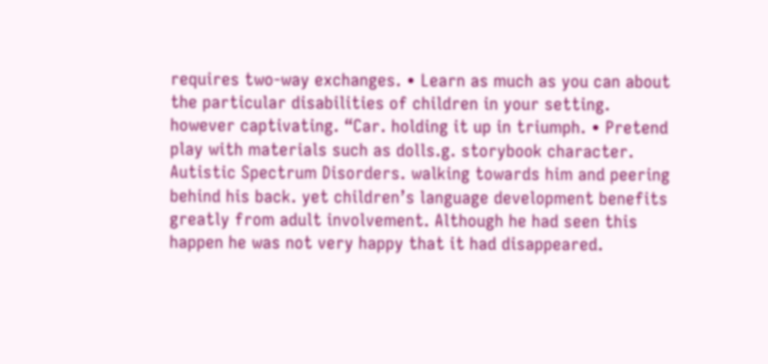requires two-way exchanges. • Learn as much as you can about the particular disabilities of children in your setting. however captivating. “Car. holding it up in triumph. • Pretend play with materials such as dolls.g. storybook character. Autistic Spectrum Disorders. walking towards him and peering behind his back. yet children’s language development benefits greatly from adult involvement. Although he had seen this happen he was not very happy that it had disappeared.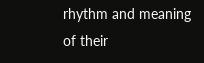rhythm and meaning of their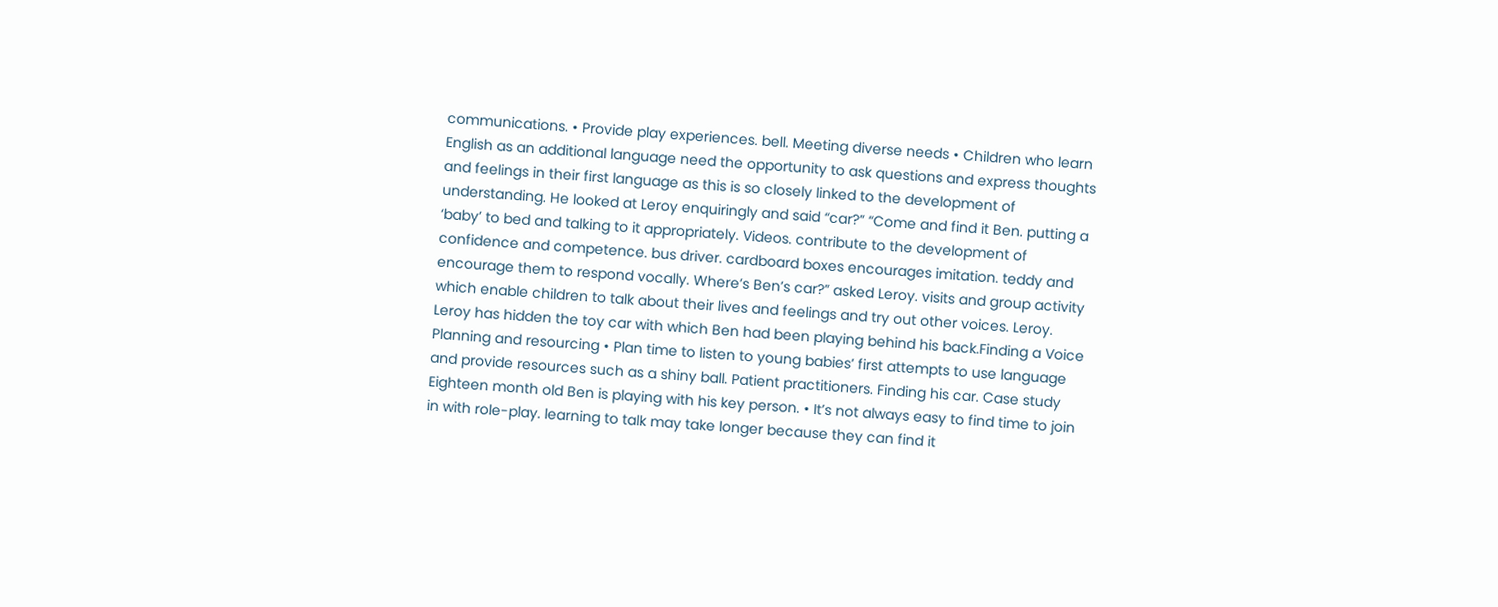communications. • Provide play experiences. bell. Meeting diverse needs • Children who learn English as an additional language need the opportunity to ask questions and express thoughts and feelings in their first language as this is so closely linked to the development of understanding. He looked at Leroy enquiringly and said “car?” “Come and find it Ben. putting a ‘baby’ to bed and talking to it appropriately. Videos. contribute to the development of confidence and competence. bus driver. cardboard boxes encourages imitation. teddy and encourage them to respond vocally. Where’s Ben’s car?” asked Leroy. visits and group activity which enable children to talk about their lives and feelings and try out other voices. Leroy. Leroy has hidden the toy car with which Ben had been playing behind his back.Finding a Voice Planning and resourcing • Plan time to listen to young babies’ first attempts to use language and provide resources such as a shiny ball. Patient practitioners. Finding his car. Case study Eighteen month old Ben is playing with his key person. • It’s not always easy to find time to join in with role-play. learning to talk may take longer because they can find it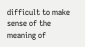difficult to make sense of the meaning of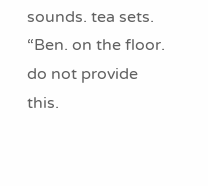sounds. tea sets. “Ben. on the floor. do not provide this.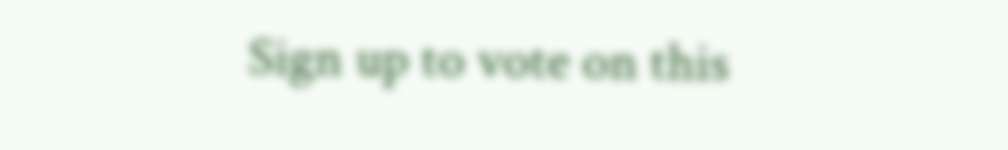Sign up to vote on this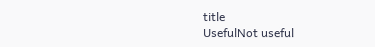title
UsefulNot useful